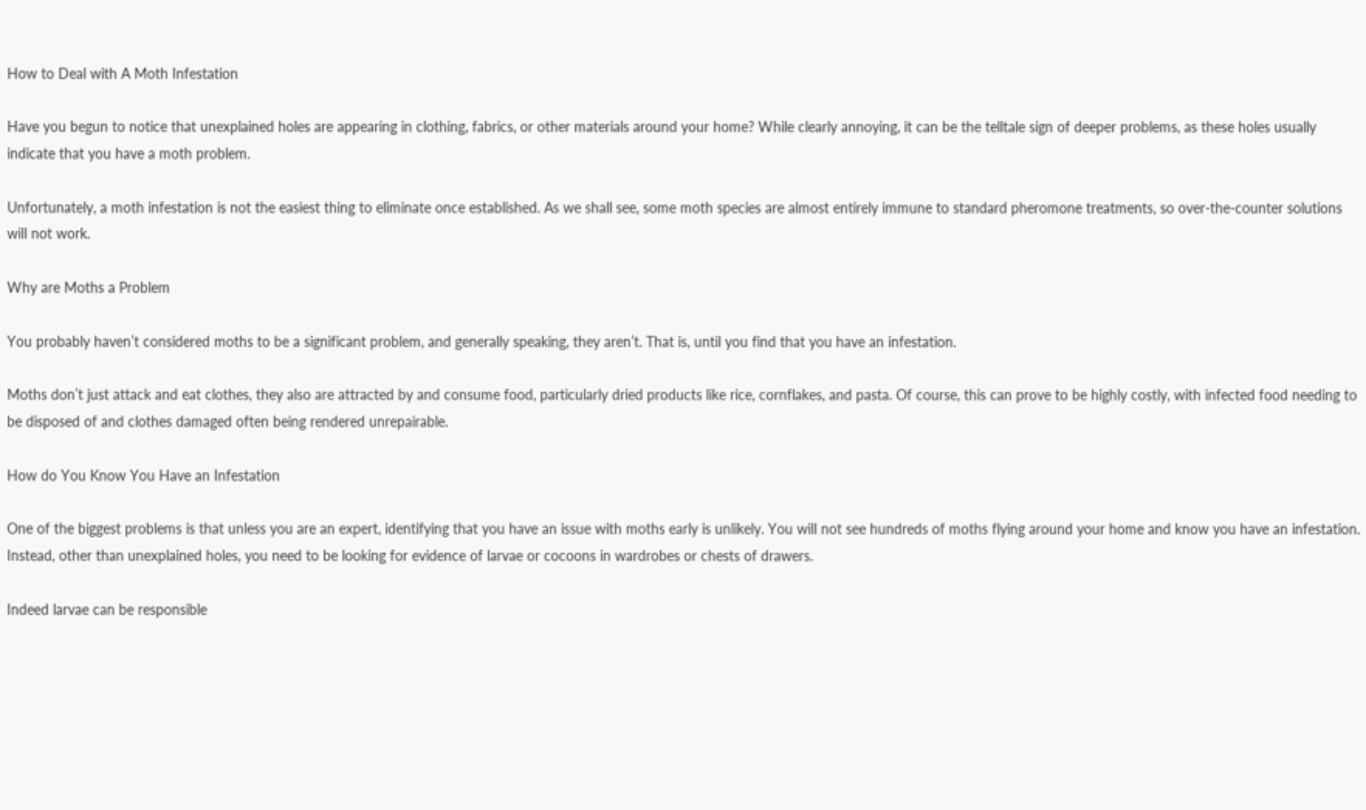How to Deal with A Moth Infestation

Have you begun to notice that unexplained holes are appearing in clothing, fabrics, or other materials around your home? While clearly annoying, it can be the telltale sign of deeper problems, as these holes usually indicate that you have a moth problem.

Unfortunately, a moth infestation is not the easiest thing to eliminate once established. As we shall see, some moth species are almost entirely immune to standard pheromone treatments, so over-the-counter solutions will not work.

Why are Moths a Problem

You probably haven’t considered moths to be a significant problem, and generally speaking, they aren’t. That is, until you find that you have an infestation.

Moths don’t just attack and eat clothes, they also are attracted by and consume food, particularly dried products like rice, cornflakes, and pasta. Of course, this can prove to be highly costly, with infected food needing to be disposed of and clothes damaged often being rendered unrepairable.

How do You Know You Have an Infestation

One of the biggest problems is that unless you are an expert, identifying that you have an issue with moths early is unlikely. You will not see hundreds of moths flying around your home and know you have an infestation. Instead, other than unexplained holes, you need to be looking for evidence of larvae or cocoons in wardrobes or chests of drawers.

Indeed larvae can be responsible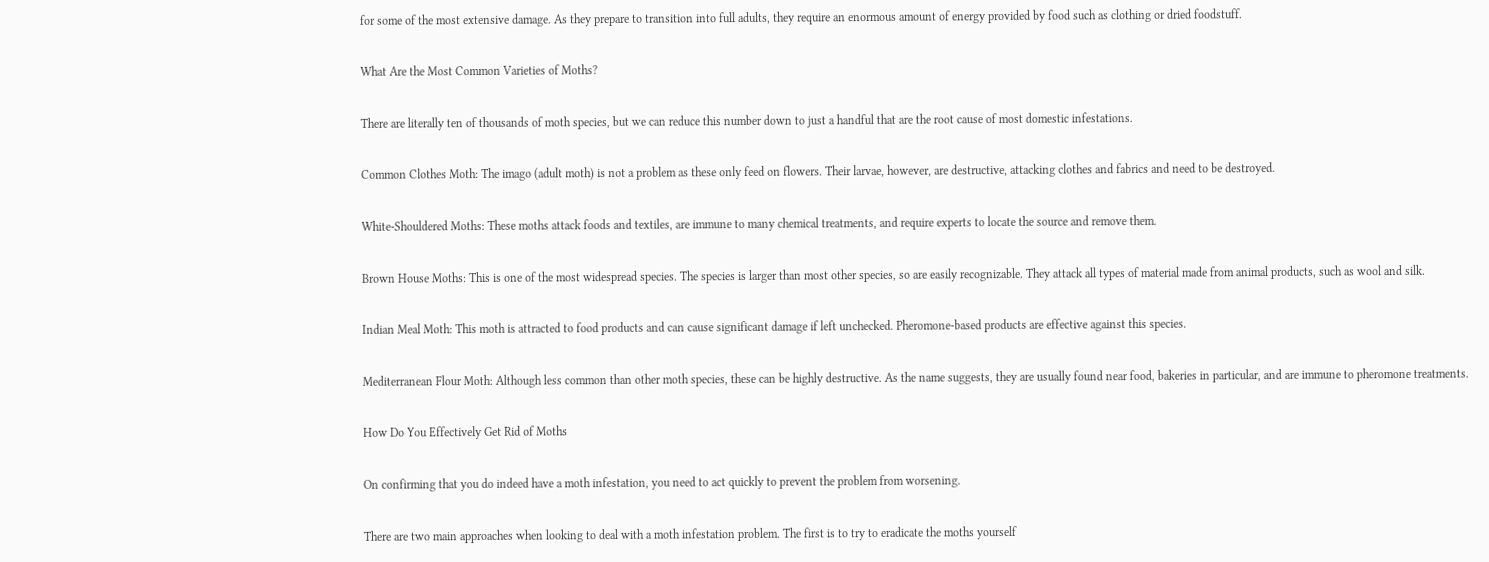for some of the most extensive damage. As they prepare to transition into full adults, they require an enormous amount of energy provided by food such as clothing or dried foodstuff.

What Are the Most Common Varieties of Moths?

There are literally ten of thousands of moth species, but we can reduce this number down to just a handful that are the root cause of most domestic infestations.

Common Clothes Moth: The imago (adult moth) is not a problem as these only feed on flowers. Their larvae, however, are destructive, attacking clothes and fabrics and need to be destroyed.

White-Shouldered Moths: These moths attack foods and textiles, are immune to many chemical treatments, and require experts to locate the source and remove them.

Brown House Moths: This is one of the most widespread species. The species is larger than most other species, so are easily recognizable. They attack all types of material made from animal products, such as wool and silk.

Indian Meal Moth: This moth is attracted to food products and can cause significant damage if left unchecked. Pheromone-based products are effective against this species.

Mediterranean Flour Moth: Although less common than other moth species, these can be highly destructive. As the name suggests, they are usually found near food, bakeries in particular, and are immune to pheromone treatments.

How Do You Effectively Get Rid of Moths

On confirming that you do indeed have a moth infestation, you need to act quickly to prevent the problem from worsening.

There are two main approaches when looking to deal with a moth infestation problem. The first is to try to eradicate the moths yourself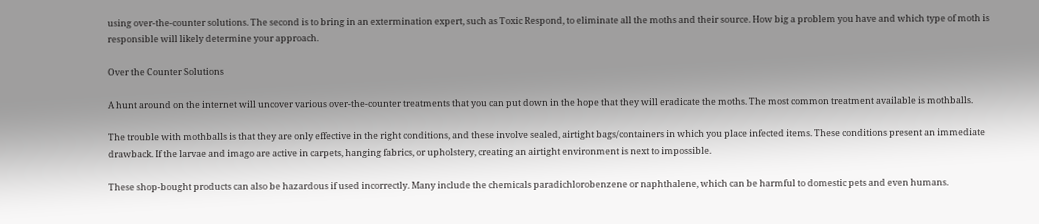using over-the-counter solutions. The second is to bring in an extermination expert, such as Toxic Respond, to eliminate all the moths and their source. How big a problem you have and which type of moth is responsible will likely determine your approach.

Over the Counter Solutions

A hunt around on the internet will uncover various over-the-counter treatments that you can put down in the hope that they will eradicate the moths. The most common treatment available is mothballs.

The trouble with mothballs is that they are only effective in the right conditions, and these involve sealed, airtight bags/containers in which you place infected items. These conditions present an immediate drawback. If the larvae and imago are active in carpets, hanging fabrics, or upholstery, creating an airtight environment is next to impossible.

These shop-bought products can also be hazardous if used incorrectly. Many include the chemicals paradichlorobenzene or naphthalene, which can be harmful to domestic pets and even humans.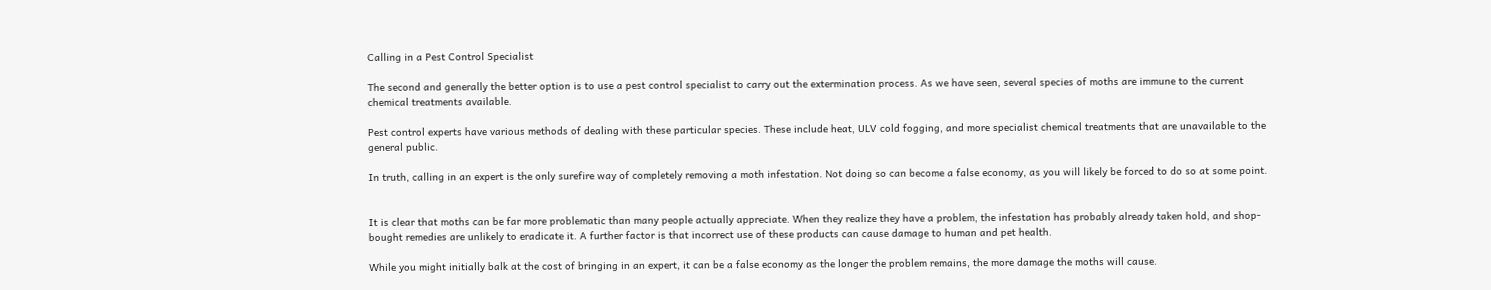Calling in a Pest Control Specialist

The second and generally the better option is to use a pest control specialist to carry out the extermination process. As we have seen, several species of moths are immune to the current chemical treatments available.

Pest control experts have various methods of dealing with these particular species. These include heat, ULV cold fogging, and more specialist chemical treatments that are unavailable to the general public.

In truth, calling in an expert is the only surefire way of completely removing a moth infestation. Not doing so can become a false economy, as you will likely be forced to do so at some point.


It is clear that moths can be far more problematic than many people actually appreciate. When they realize they have a problem, the infestation has probably already taken hold, and shop-bought remedies are unlikely to eradicate it. A further factor is that incorrect use of these products can cause damage to human and pet health.

While you might initially balk at the cost of bringing in an expert, it can be a false economy as the longer the problem remains, the more damage the moths will cause.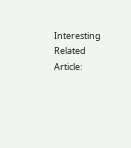Interesting Related Article: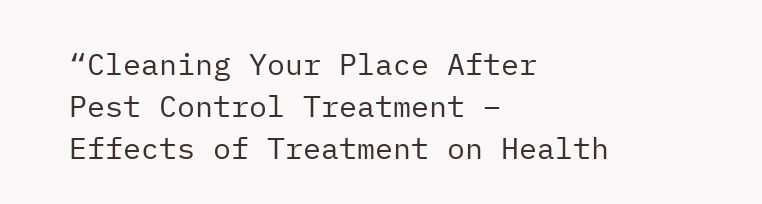“Cleaning Your Place After Pest Control Treatment – Effects of Treatment on Health